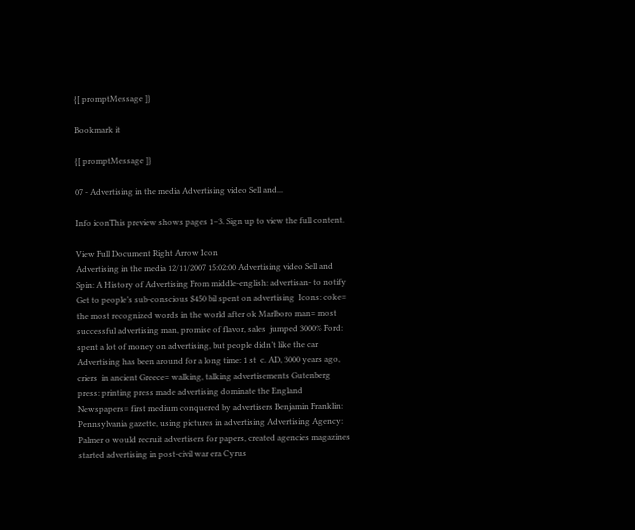{[ promptMessage ]}

Bookmark it

{[ promptMessage ]}

07 - Advertising in the media Advertising video Sell and...

Info iconThis preview shows pages 1–3. Sign up to view the full content.

View Full Document Right Arrow Icon
Advertising in the media 12/11/2007 15:02:00 Advertising video Sell and Spin: A History of Advertising From middle-english: advertisan- to notify Get to people’s sub-conscious $450 bil spent on advertising  Icons: coke= the most recognized words in the world after ok Marlboro man= most successful advertising man, promise of flavor, sales  jumped 3000% Ford: spent a lot of money on advertising, but people didn’t like the car Advertising has been around for a long time: 1 st  c. AD, 3000 years ago, criers  in ancient Greece= walking, talking advertisements Gutenberg press: printing press made advertising dominate the England Newspapers= first medium conquered by advertisers Benjamin Franklin: Pennsylvania gazette, using pictures in advertising Advertising Agency: Palmer o would recruit advertisers for papers, created agencies magazines started advertising in post-civil war era Cyrus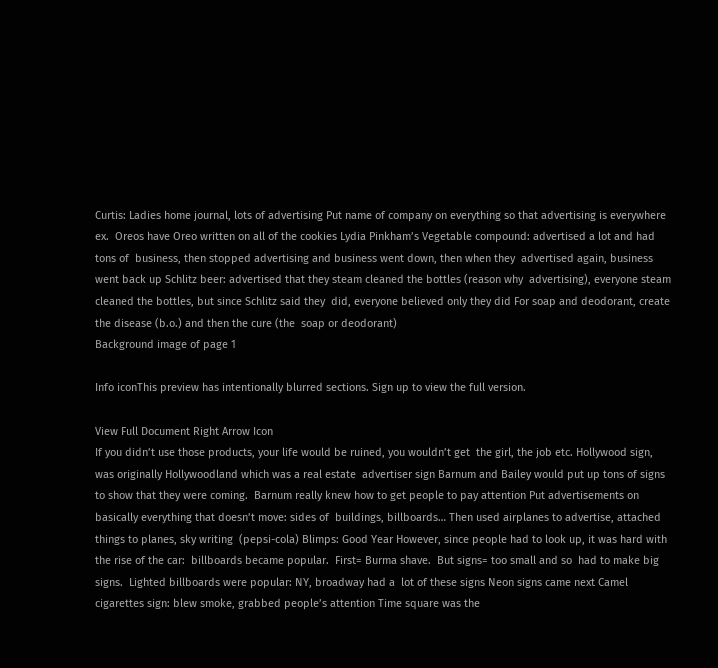Curtis: Ladies home journal, lots of advertising Put name of company on everything so that advertising is everywhere ex.  Oreos have Oreo written on all of the cookies Lydia Pinkham’s Vegetable compound: advertised a lot and had tons of  business, then stopped advertising and business went down, then when they  advertised again, business went back up Schlitz beer: advertised that they steam cleaned the bottles (reason why  advertising), everyone steam cleaned the bottles, but since Schlitz said they  did, everyone believed only they did For soap and deodorant, create the disease (b.o.) and then the cure (the  soap or deodorant)
Background image of page 1

Info iconThis preview has intentionally blurred sections. Sign up to view the full version.

View Full Document Right Arrow Icon
If you didn’t use those products, your life would be ruined, you wouldn’t get  the girl, the job etc. Hollywood sign, was originally Hollywoodland which was a real estate  advertiser sign Barnum and Bailey would put up tons of signs to show that they were coming.  Barnum really knew how to get people to pay attention Put advertisements on basically everything that doesn’t move: sides of  buildings, billboards… Then used airplanes to advertise, attached things to planes, sky writing  (pepsi-cola) Blimps: Good Year However, since people had to look up, it was hard with the rise of the car:  billboards became popular.  First= Burma shave.  But signs= too small and so  had to make big signs.  Lighted billboards were popular: NY, broadway had a  lot of these signs Neon signs came next Camel cigarettes sign: blew smoke, grabbed people’s attention Time square was the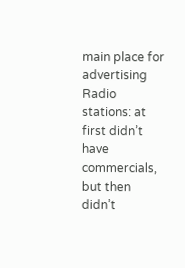main place for advertising Radio stations: at first didn’t have commercials, but then didn’t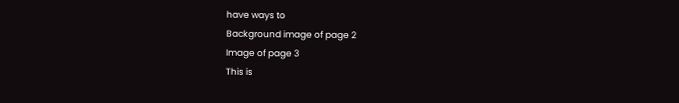have ways to
Background image of page 2
Image of page 3
This is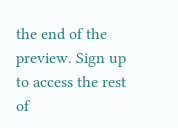the end of the preview. Sign up to access the rest of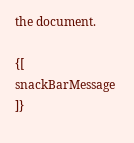the document.

{[ snackBarMessage ]}